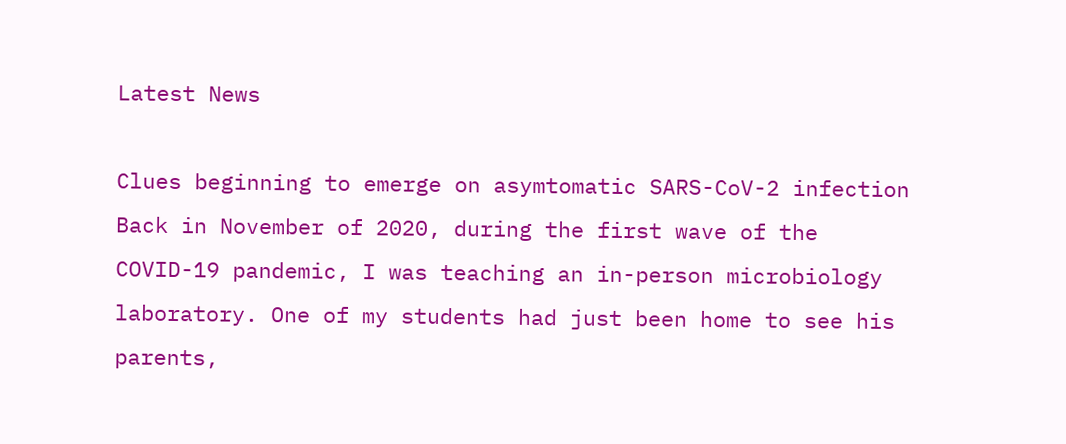Latest News

Clues beginning to emerge on asymtomatic SARS-CoV-2 infection
Back in November of 2020, during the first wave of the COVID-19 pandemic, I was teaching an in-person microbiology laboratory. One of my students had just been home to see his parents,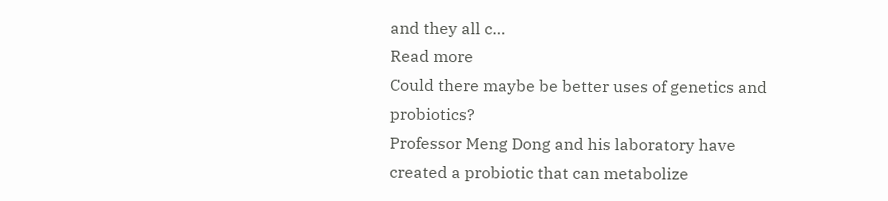and they all c…
Read more
Could there maybe be better uses of genetics and probiotics?
Professor Meng Dong and his laboratory have created a probiotic that can metabolize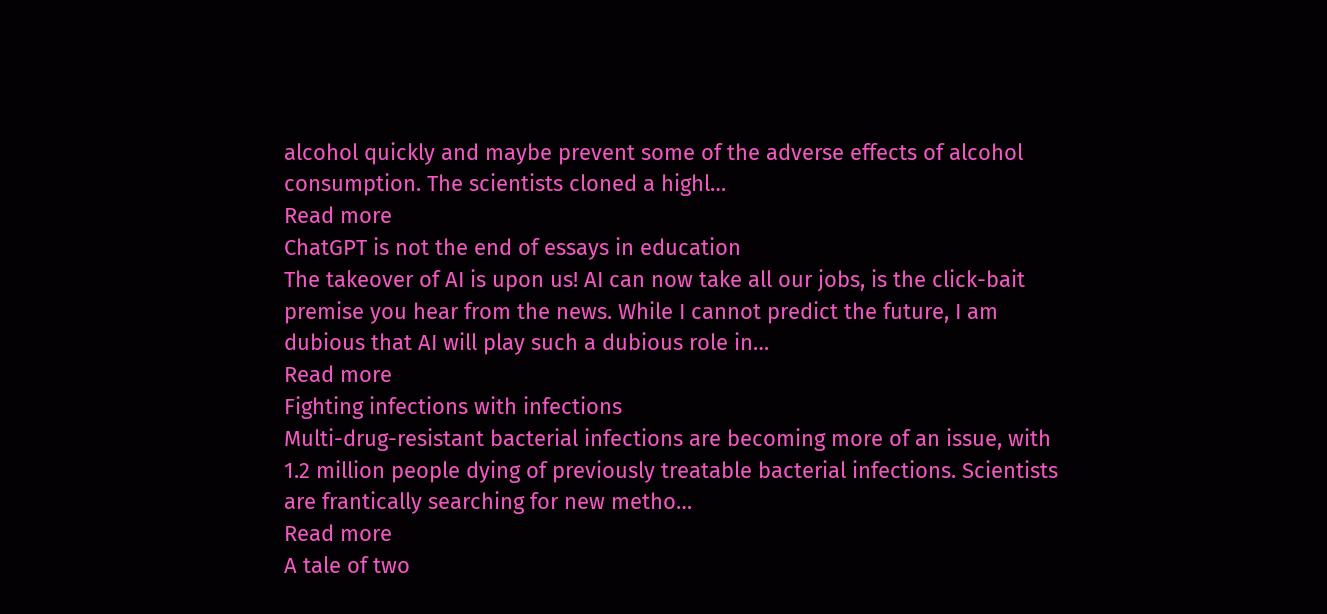alcohol quickly and maybe prevent some of the adverse effects of alcohol consumption. The scientists cloned a highl…
Read more
ChatGPT is not the end of essays in education
The takeover of AI is upon us! AI can now take all our jobs, is the click-bait premise you hear from the news. While I cannot predict the future, I am dubious that AI will play such a dubious role in…
Read more
Fighting infections with infections
Multi-drug-resistant bacterial infections are becoming more of an issue, with 1.2 million people dying of previously treatable bacterial infections. Scientists are frantically searching for new metho…
Read more
A tale of two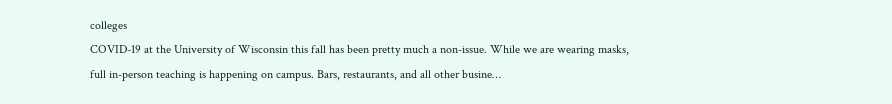colleges
COVID-19 at the University of Wisconsin this fall has been pretty much a non-issue. While we are wearing masks, full in-person teaching is happening on campus. Bars, restaurants, and all other busine…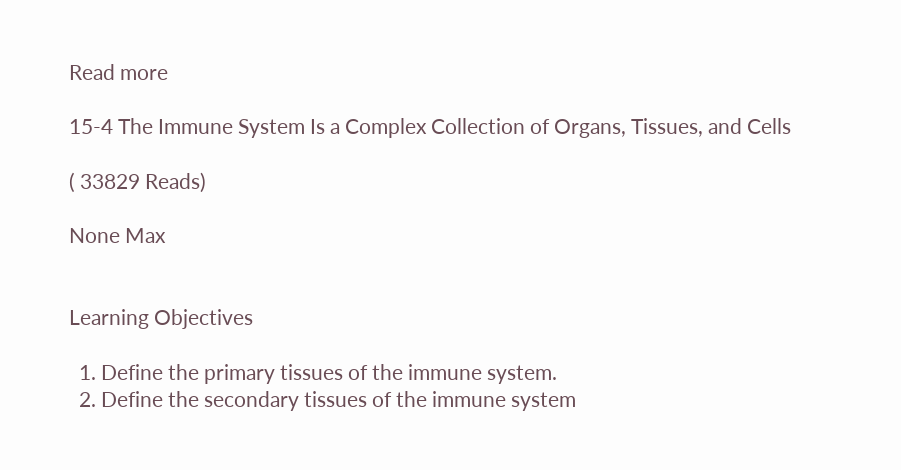Read more

15-4 The Immune System Is a Complex Collection of Organs, Tissues, and Cells

( 33829 Reads)

None Max


Learning Objectives

  1. Define the primary tissues of the immune system.
  2. Define the secondary tissues of the immune system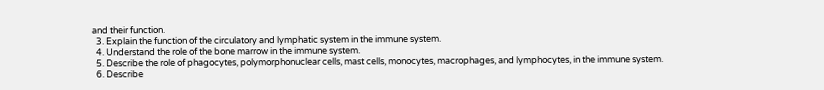and their function.
  3. Explain the function of the circulatory and lymphatic system in the immune system.
  4. Understand the role of the bone marrow in the immune system.
  5. Describe the role of phagocytes, polymorphonuclear cells, mast cells, monocytes, macrophages, and lymphocytes, in the immune system.
  6. Describe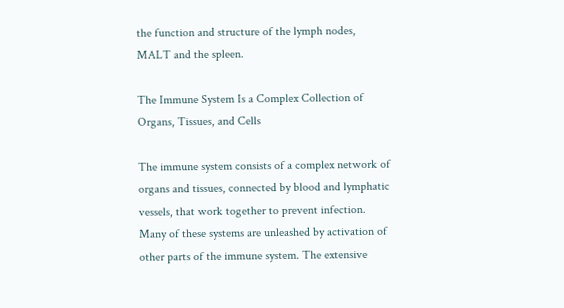the function and structure of the lymph nodes, MALT and the spleen.

The Immune System Is a Complex Collection of Organs, Tissues, and Cells

The immune system consists of a complex network of organs and tissues, connected by blood and lymphatic vessels, that work together to prevent infection. Many of these systems are unleashed by activation of other parts of the immune system. The extensive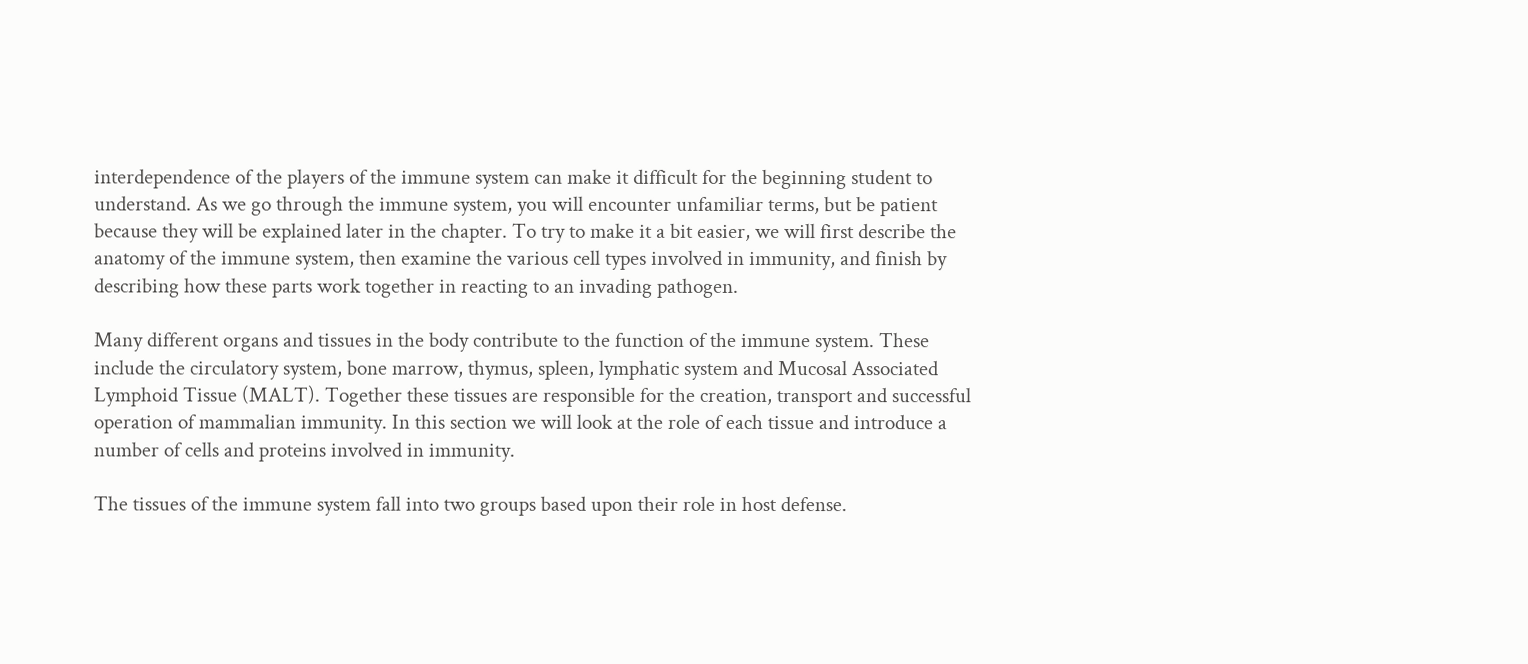interdependence of the players of the immune system can make it difficult for the beginning student to understand. As we go through the immune system, you will encounter unfamiliar terms, but be patient because they will be explained later in the chapter. To try to make it a bit easier, we will first describe the anatomy of the immune system, then examine the various cell types involved in immunity, and finish by describing how these parts work together in reacting to an invading pathogen.

Many different organs and tissues in the body contribute to the function of the immune system. These include the circulatory system, bone marrow, thymus, spleen, lymphatic system and Mucosal Associated Lymphoid Tissue (MALT). Together these tissues are responsible for the creation, transport and successful operation of mammalian immunity. In this section we will look at the role of each tissue and introduce a number of cells and proteins involved in immunity.

The tissues of the immune system fall into two groups based upon their role in host defense.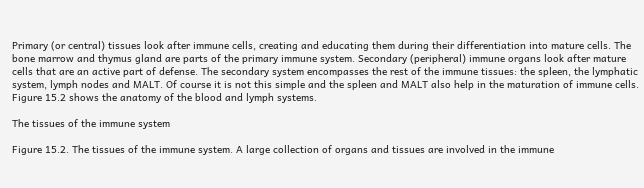Primary (or central) tissues look after immune cells, creating and educating them during their differentiation into mature cells. The bone marrow and thymus gland are parts of the primary immune system. Secondary (peripheral) immune organs look after mature cells that are an active part of defense. The secondary system encompasses the rest of the immune tissues: the spleen, the lymphatic system, lymph nodes and MALT. Of course it is not this simple and the spleen and MALT also help in the maturation of immune cells. Figure 15.2 shows the anatomy of the blood and lymph systems.

The tissues of the immune system

Figure 15.2. The tissues of the immune system. A large collection of organs and tissues are involved in the immune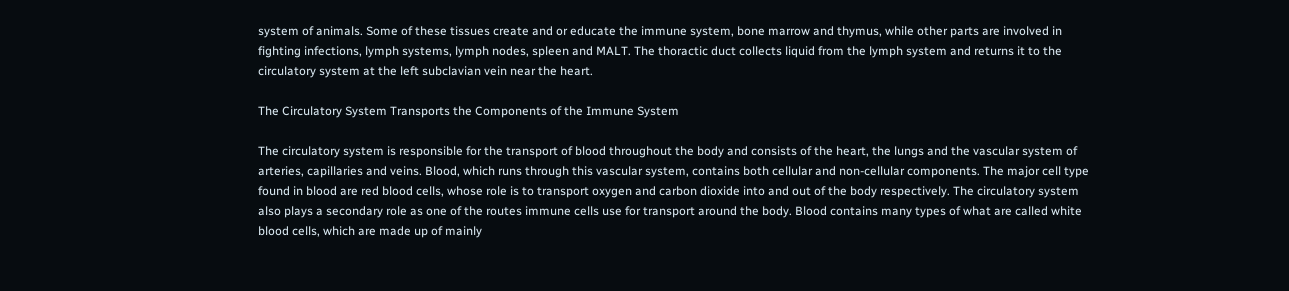system of animals. Some of these tissues create and or educate the immune system, bone marrow and thymus, while other parts are involved in fighting infections, lymph systems, lymph nodes, spleen and MALT. The thoractic duct collects liquid from the lymph system and returns it to the circulatory system at the left subclavian vein near the heart.

The Circulatory System Transports the Components of the Immune System

The circulatory system is responsible for the transport of blood throughout the body and consists of the heart, the lungs and the vascular system of arteries, capillaries and veins. Blood, which runs through this vascular system, contains both cellular and non-cellular components. The major cell type found in blood are red blood cells, whose role is to transport oxygen and carbon dioxide into and out of the body respectively. The circulatory system also plays a secondary role as one of the routes immune cells use for transport around the body. Blood contains many types of what are called white blood cells, which are made up of mainly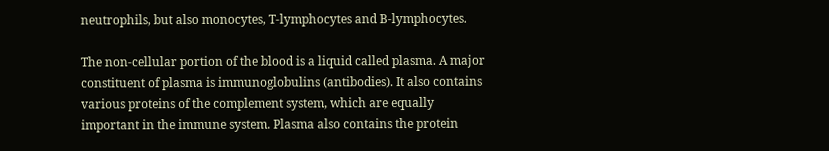neutrophils, but also monocytes, T-lymphocytes and B-lymphocytes.

The non-cellular portion of the blood is a liquid called plasma. A major constituent of plasma is immunoglobulins (antibodies). It also contains various proteins of the complement system, which are equally important in the immune system. Plasma also contains the protein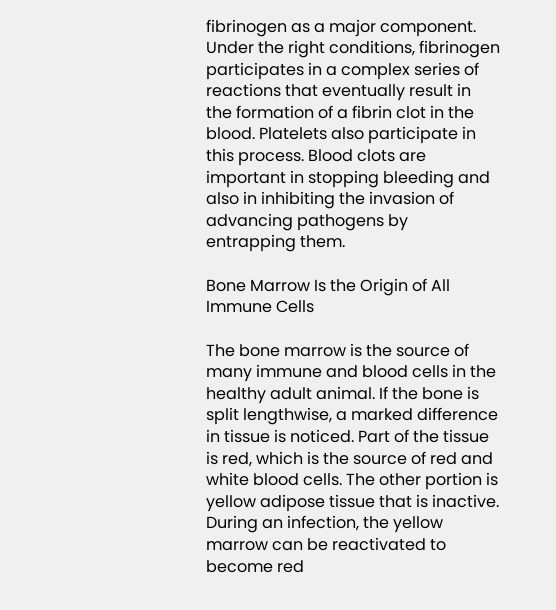fibrinogen as a major component. Under the right conditions, fibrinogen participates in a complex series of reactions that eventually result in the formation of a fibrin clot in the blood. Platelets also participate in this process. Blood clots are important in stopping bleeding and also in inhibiting the invasion of advancing pathogens by entrapping them.

Bone Marrow Is the Origin of All Immune Cells

The bone marrow is the source of many immune and blood cells in the healthy adult animal. If the bone is split lengthwise, a marked difference in tissue is noticed. Part of the tissue is red, which is the source of red and white blood cells. The other portion is yellow adipose tissue that is inactive. During an infection, the yellow marrow can be reactivated to become red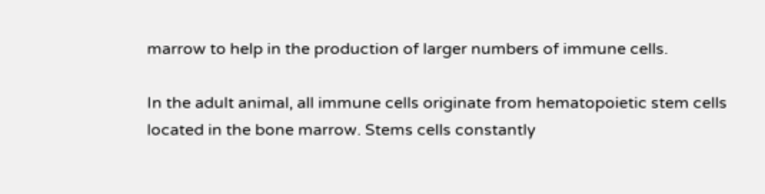marrow to help in the production of larger numbers of immune cells.

In the adult animal, all immune cells originate from hematopoietic stem cells located in the bone marrow. Stems cells constantly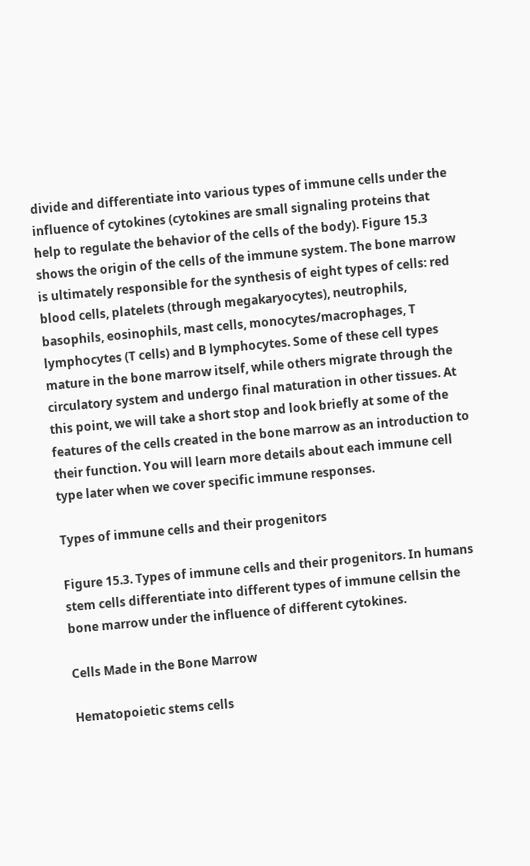divide and differentiate into various types of immune cells under the influence of cytokines (cytokines are small signaling proteins that help to regulate the behavior of the cells of the body). Figure 15.3 shows the origin of the cells of the immune system. The bone marrow is ultimately responsible for the synthesis of eight types of cells: red blood cells, platelets (through megakaryocytes), neutrophils, basophils, eosinophils, mast cells, monocytes/macrophages, T lymphocytes (T cells) and B lymphocytes. Some of these cell types mature in the bone marrow itself, while others migrate through the circulatory system and undergo final maturation in other tissues. At this point, we will take a short stop and look briefly at some of the features of the cells created in the bone marrow as an introduction to their function. You will learn more details about each immune cell type later when we cover specific immune responses.

Types of immune cells and their progenitors

Figure 15.3. Types of immune cells and their progenitors. In humans stem cells differentiate into different types of immune cellsin the bone marrow under the influence of different cytokines.

Cells Made in the Bone Marrow

Hematopoietic stems cells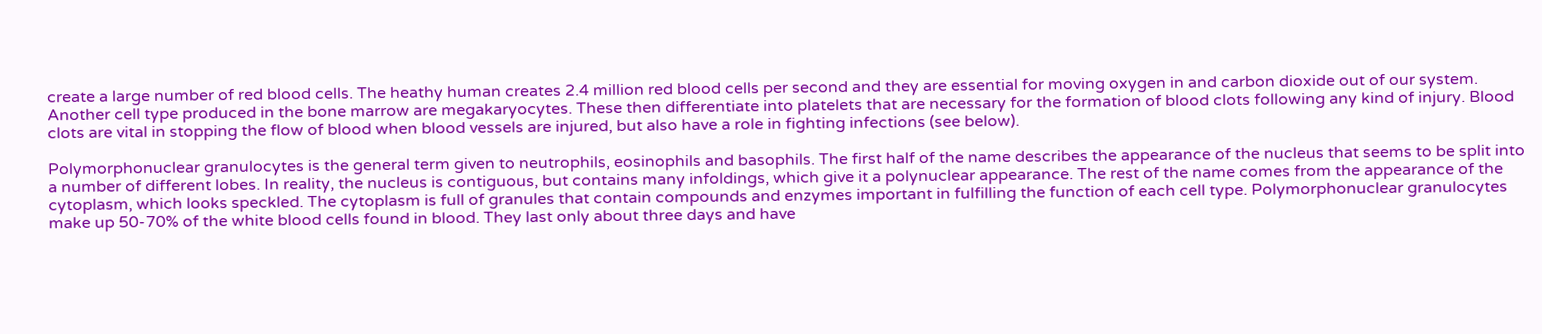create a large number of red blood cells. The heathy human creates 2.4 million red blood cells per second and they are essential for moving oxygen in and carbon dioxide out of our system. Another cell type produced in the bone marrow are megakaryocytes. These then differentiate into platelets that are necessary for the formation of blood clots following any kind of injury. Blood clots are vital in stopping the flow of blood when blood vessels are injured, but also have a role in fighting infections (see below).

Polymorphonuclear granulocytes is the general term given to neutrophils, eosinophils and basophils. The first half of the name describes the appearance of the nucleus that seems to be split into a number of different lobes. In reality, the nucleus is contiguous, but contains many infoldings, which give it a polynuclear appearance. The rest of the name comes from the appearance of the cytoplasm, which looks speckled. The cytoplasm is full of granules that contain compounds and enzymes important in fulfilling the function of each cell type. Polymorphonuclear granulocytes make up 50-70% of the white blood cells found in blood. They last only about three days and have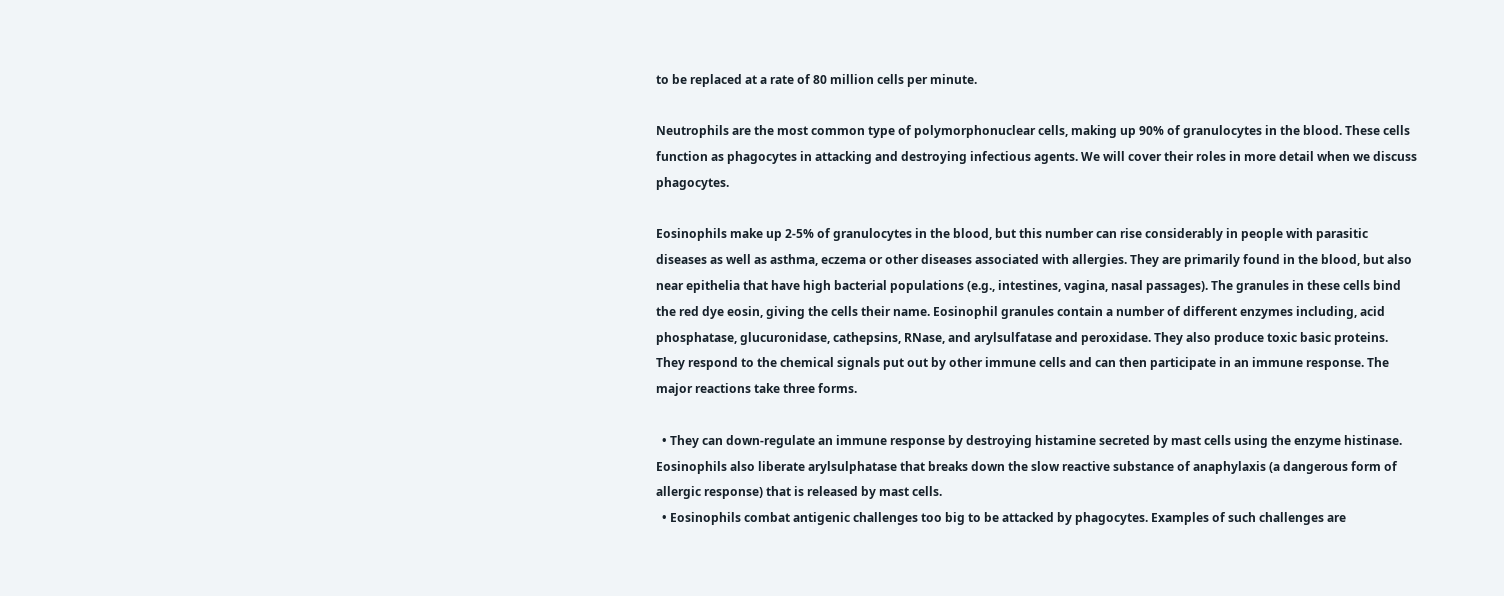to be replaced at a rate of 80 million cells per minute.

Neutrophils are the most common type of polymorphonuclear cells, making up 90% of granulocytes in the blood. These cells function as phagocytes in attacking and destroying infectious agents. We will cover their roles in more detail when we discuss phagocytes.

Eosinophils make up 2-5% of granulocytes in the blood, but this number can rise considerably in people with parasitic diseases as well as asthma, eczema or other diseases associated with allergies. They are primarily found in the blood, but also near epithelia that have high bacterial populations (e.g., intestines, vagina, nasal passages). The granules in these cells bind the red dye eosin, giving the cells their name. Eosinophil granules contain a number of different enzymes including, acid phosphatase, glucuronidase, cathepsins, RNase, and arylsulfatase and peroxidase. They also produce toxic basic proteins. They respond to the chemical signals put out by other immune cells and can then participate in an immune response. The major reactions take three forms.

  • They can down-regulate an immune response by destroying histamine secreted by mast cells using the enzyme histinase. Eosinophils also liberate arylsulphatase that breaks down the slow reactive substance of anaphylaxis (a dangerous form of allergic response) that is released by mast cells.
  • Eosinophils combat antigenic challenges too big to be attacked by phagocytes. Examples of such challenges are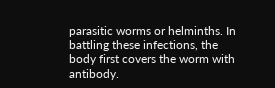parasitic worms or helminths. In battling these infections, the body first covers the worm with antibody.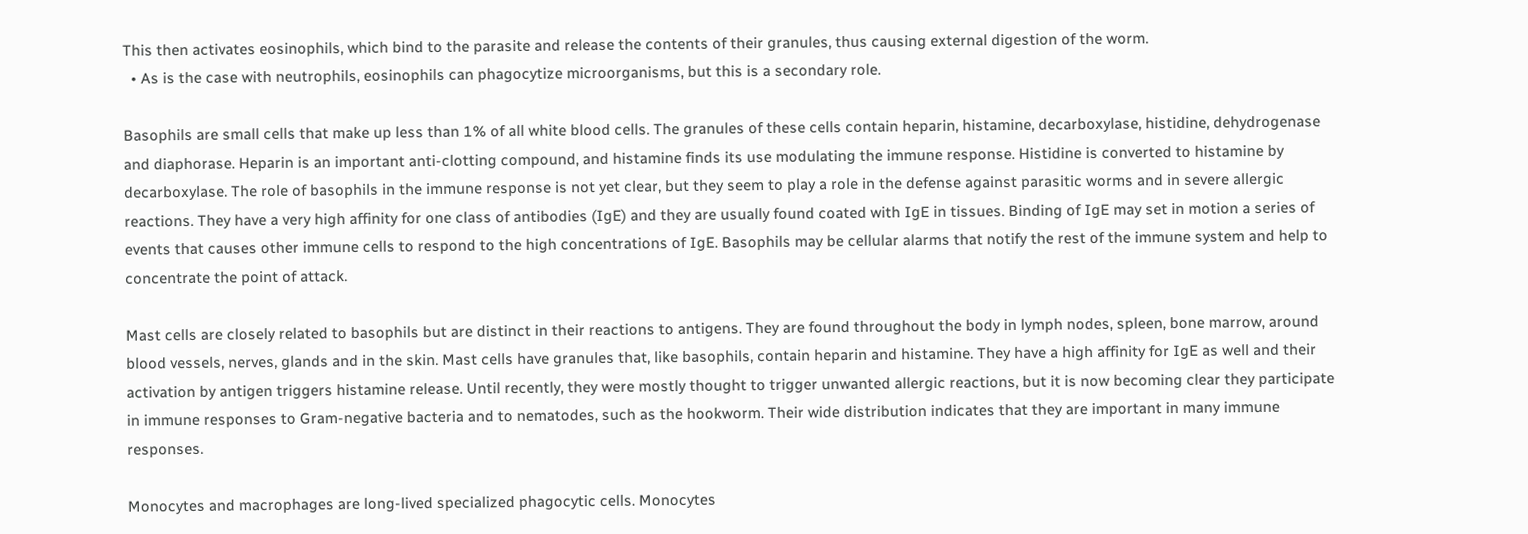This then activates eosinophils, which bind to the parasite and release the contents of their granules, thus causing external digestion of the worm.
  • As is the case with neutrophils, eosinophils can phagocytize microorganisms, but this is a secondary role.

Basophils are small cells that make up less than 1% of all white blood cells. The granules of these cells contain heparin, histamine, decarboxylase, histidine, dehydrogenase and diaphorase. Heparin is an important anti-clotting compound, and histamine finds its use modulating the immune response. Histidine is converted to histamine by decarboxylase. The role of basophils in the immune response is not yet clear, but they seem to play a role in the defense against parasitic worms and in severe allergic reactions. They have a very high affinity for one class of antibodies (IgE) and they are usually found coated with IgE in tissues. Binding of IgE may set in motion a series of events that causes other immune cells to respond to the high concentrations of IgE. Basophils may be cellular alarms that notify the rest of the immune system and help to concentrate the point of attack.

Mast cells are closely related to basophils but are distinct in their reactions to antigens. They are found throughout the body in lymph nodes, spleen, bone marrow, around blood vessels, nerves, glands and in the skin. Mast cells have granules that, like basophils, contain heparin and histamine. They have a high affinity for IgE as well and their activation by antigen triggers histamine release. Until recently, they were mostly thought to trigger unwanted allergic reactions, but it is now becoming clear they participate in immune responses to Gram-negative bacteria and to nematodes, such as the hookworm. Their wide distribution indicates that they are important in many immune responses.

Monocytes and macrophages are long-lived specialized phagocytic cells. Monocytes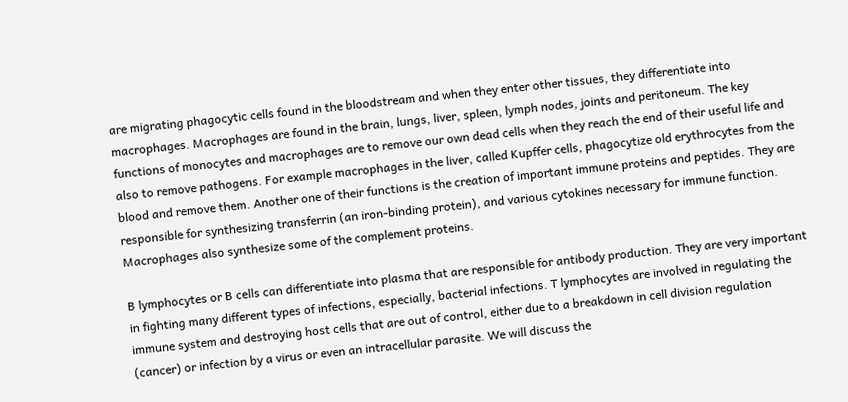are migrating phagocytic cells found in the bloodstream and when they enter other tissues, they differentiate into macrophages. Macrophages are found in the brain, lungs, liver, spleen, lymph nodes, joints and peritoneum. The key functions of monocytes and macrophages are to remove our own dead cells when they reach the end of their useful life and also to remove pathogens. For example macrophages in the liver, called Kupffer cells, phagocytize old erythrocytes from the blood and remove them. Another one of their functions is the creation of important immune proteins and peptides. They are responsible for synthesizing transferrin (an iron-binding protein), and various cytokines necessary for immune function. Macrophages also synthesize some of the complement proteins.

B lymphocytes or B cells can differentiate into plasma that are responsible for antibody production. They are very important in fighting many different types of infections, especially, bacterial infections. T lymphocytes are involved in regulating the immune system and destroying host cells that are out of control, either due to a breakdown in cell division regulation (cancer) or infection by a virus or even an intracellular parasite. We will discuss the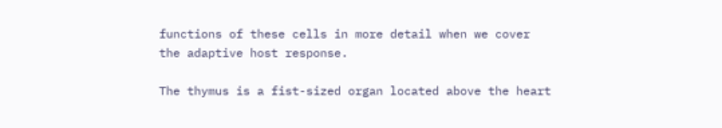functions of these cells in more detail when we cover the adaptive host response.

The thymus is a fist-sized organ located above the heart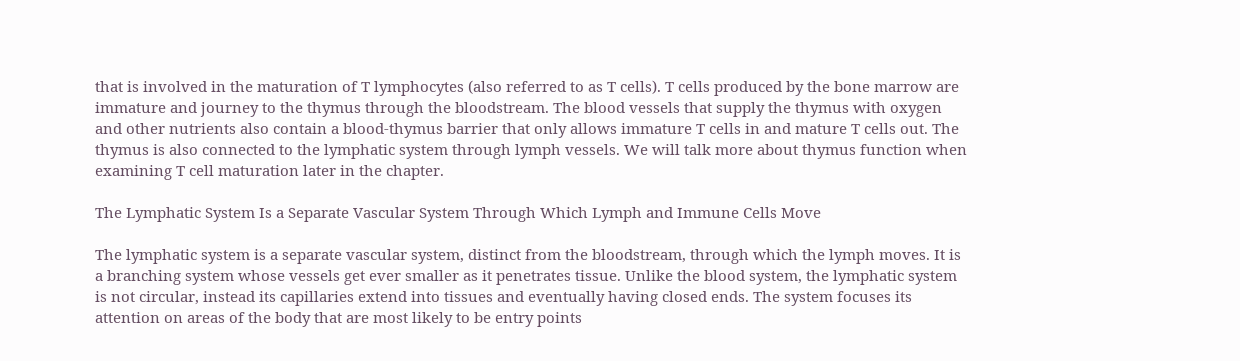that is involved in the maturation of T lymphocytes (also referred to as T cells). T cells produced by the bone marrow are immature and journey to the thymus through the bloodstream. The blood vessels that supply the thymus with oxygen and other nutrients also contain a blood-thymus barrier that only allows immature T cells in and mature T cells out. The thymus is also connected to the lymphatic system through lymph vessels. We will talk more about thymus function when examining T cell maturation later in the chapter.

The Lymphatic System Is a Separate Vascular System Through Which Lymph and Immune Cells Move

The lymphatic system is a separate vascular system, distinct from the bloodstream, through which the lymph moves. It is a branching system whose vessels get ever smaller as it penetrates tissue. Unlike the blood system, the lymphatic system is not circular, instead its capillaries extend into tissues and eventually having closed ends. The system focuses its attention on areas of the body that are most likely to be entry points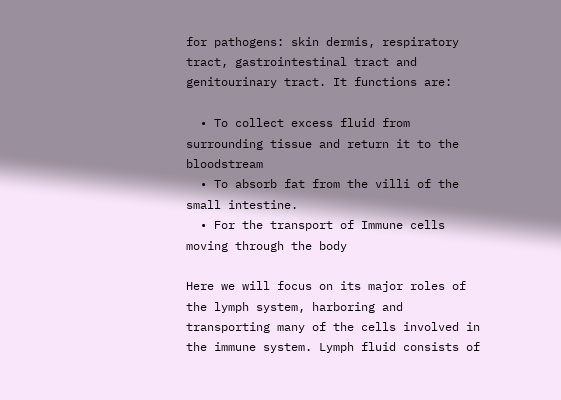for pathogens: skin dermis, respiratory tract, gastrointestinal tract and genitourinary tract. It functions are:

  • To collect excess fluid from surrounding tissue and return it to the bloodstream
  • To absorb fat from the villi of the small intestine.
  • For the transport of Immune cells moving through the body

Here we will focus on its major roles of the lymph system, harboring and transporting many of the cells involved in the immune system. Lymph fluid consists of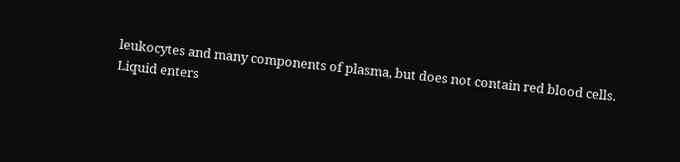leukocytes and many components of plasma, but does not contain red blood cells. Liquid enters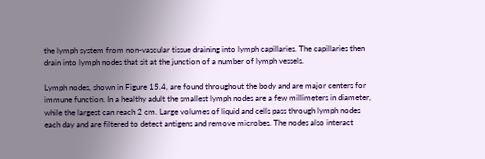the lymph system from non-vascular tissue draining into lymph capillaries. The capillaries then drain into lymph nodes that sit at the junction of a number of lymph vessels.

Lymph nodes, shown in Figure 15.4, are found throughout the body and are major centers for immune function. In a healthy adult the smallest lymph nodes are a few millimeters in diameter, while the largest can reach 2 cm. Large volumes of liquid and cells pass through lymph nodes each day and are filtered to detect antigens and remove microbes. The nodes also interact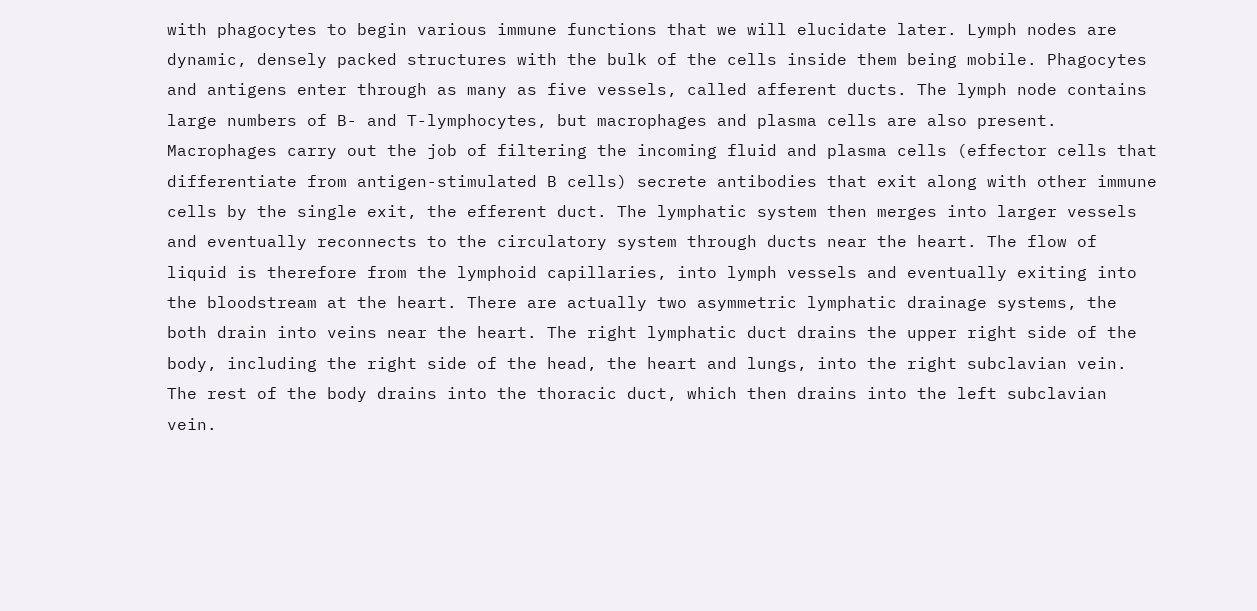with phagocytes to begin various immune functions that we will elucidate later. Lymph nodes are dynamic, densely packed structures with the bulk of the cells inside them being mobile. Phagocytes and antigens enter through as many as five vessels, called afferent ducts. The lymph node contains large numbers of B- and T-lymphocytes, but macrophages and plasma cells are also present. Macrophages carry out the job of filtering the incoming fluid and plasma cells (effector cells that differentiate from antigen-stimulated B cells) secrete antibodies that exit along with other immune cells by the single exit, the efferent duct. The lymphatic system then merges into larger vessels and eventually reconnects to the circulatory system through ducts near the heart. The flow of liquid is therefore from the lymphoid capillaries, into lymph vessels and eventually exiting into the bloodstream at the heart. There are actually two asymmetric lymphatic drainage systems, the both drain into veins near the heart. The right lymphatic duct drains the upper right side of the body, including the right side of the head, the heart and lungs, into the right subclavian vein. The rest of the body drains into the thoracic duct, which then drains into the left subclavian vein.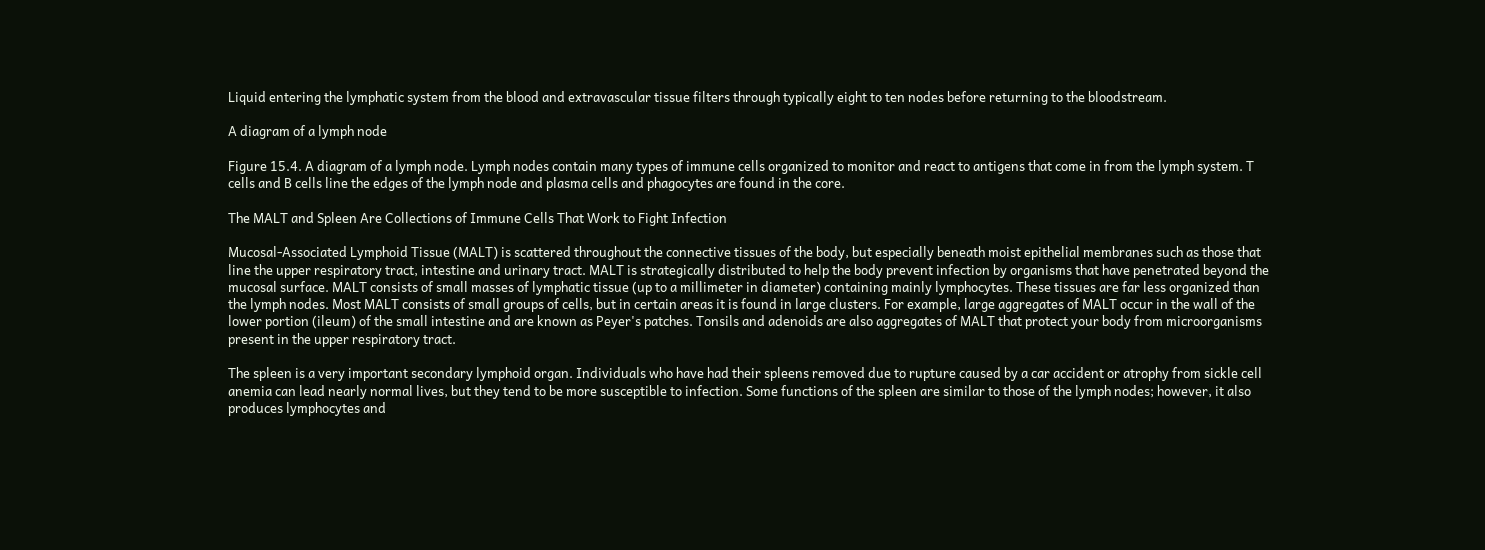Liquid entering the lymphatic system from the blood and extravascular tissue filters through typically eight to ten nodes before returning to the bloodstream.

A diagram of a lymph node

Figure 15.4. A diagram of a lymph node. Lymph nodes contain many types of immune cells organized to monitor and react to antigens that come in from the lymph system. T cells and B cells line the edges of the lymph node and plasma cells and phagocytes are found in the core.

The MALT and Spleen Are Collections of Immune Cells That Work to Fight Infection

Mucosal-Associated Lymphoid Tissue (MALT) is scattered throughout the connective tissues of the body, but especially beneath moist epithelial membranes such as those that line the upper respiratory tract, intestine and urinary tract. MALT is strategically distributed to help the body prevent infection by organisms that have penetrated beyond the mucosal surface. MALT consists of small masses of lymphatic tissue (up to a millimeter in diameter) containing mainly lymphocytes. These tissues are far less organized than the lymph nodes. Most MALT consists of small groups of cells, but in certain areas it is found in large clusters. For example, large aggregates of MALT occur in the wall of the lower portion (ileum) of the small intestine and are known as Peyer's patches. Tonsils and adenoids are also aggregates of MALT that protect your body from microorganisms present in the upper respiratory tract.

The spleen is a very important secondary lymphoid organ. Individuals who have had their spleens removed due to rupture caused by a car accident or atrophy from sickle cell anemia can lead nearly normal lives, but they tend to be more susceptible to infection. Some functions of the spleen are similar to those of the lymph nodes; however, it also produces lymphocytes and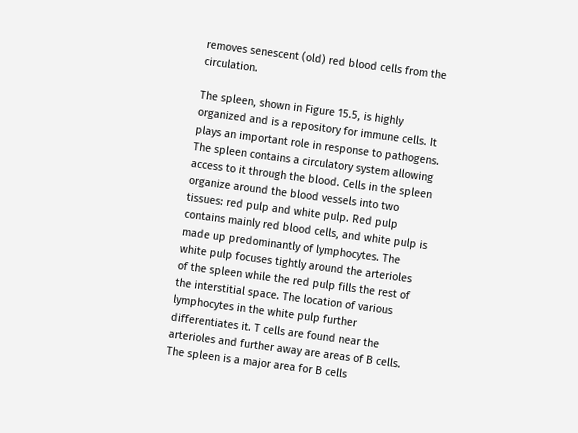removes senescent (old) red blood cells from the circulation.

The spleen, shown in Figure 15.5, is highly organized and is a repository for immune cells. It plays an important role in response to pathogens. The spleen contains a circulatory system allowing access to it through the blood. Cells in the spleen organize around the blood vessels into two tissues: red pulp and white pulp. Red pulp contains mainly red blood cells, and white pulp is made up predominantly of lymphocytes. The white pulp focuses tightly around the arterioles of the spleen while the red pulp fills the rest of the interstitial space. The location of various lymphocytes in the white pulp further differentiates it. T cells are found near the arterioles and further away are areas of B cells. The spleen is a major area for B cells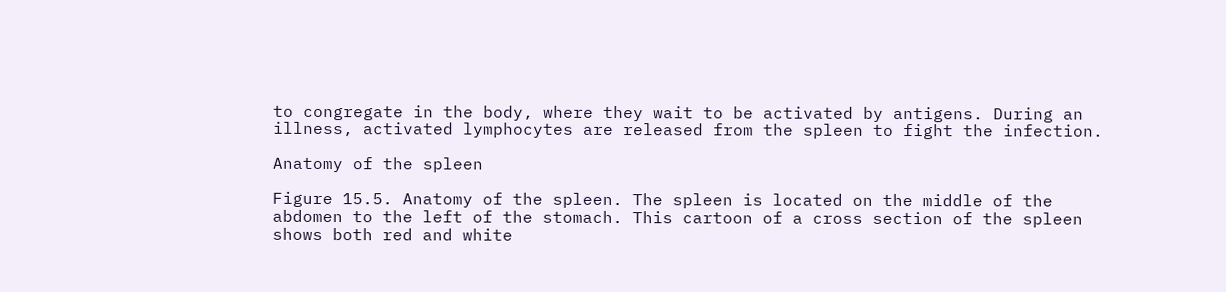to congregate in the body, where they wait to be activated by antigens. During an illness, activated lymphocytes are released from the spleen to fight the infection.

Anatomy of the spleen

Figure 15.5. Anatomy of the spleen. The spleen is located on the middle of the abdomen to the left of the stomach. This cartoon of a cross section of the spleen shows both red and white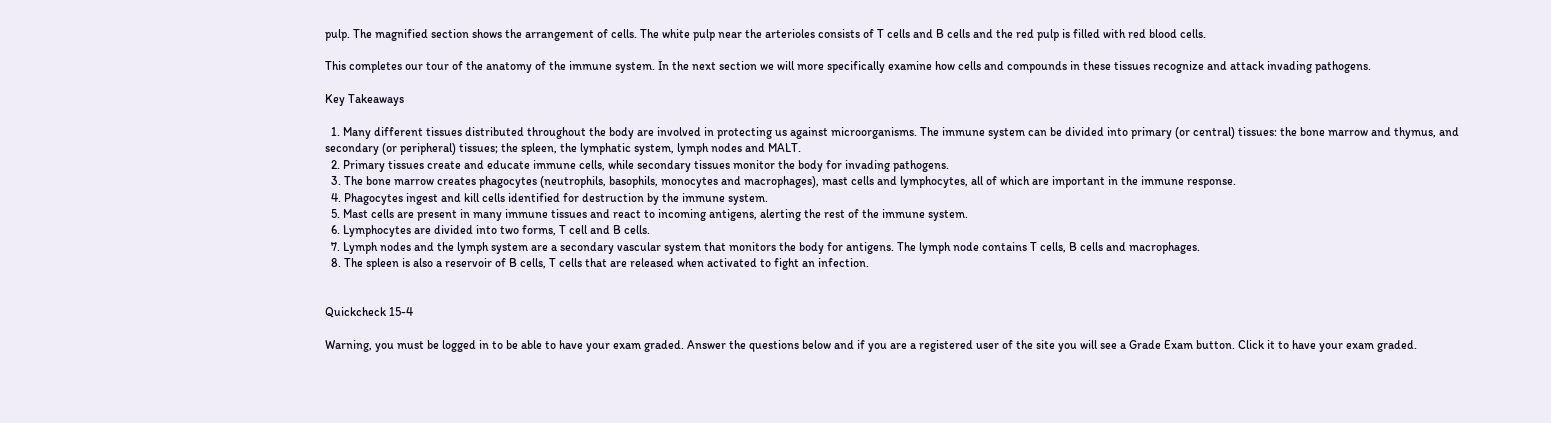pulp. The magnified section shows the arrangement of cells. The white pulp near the arterioles consists of T cells and B cells and the red pulp is filled with red blood cells.

This completes our tour of the anatomy of the immune system. In the next section we will more specifically examine how cells and compounds in these tissues recognize and attack invading pathogens.

Key Takeaways

  1. Many different tissues distributed throughout the body are involved in protecting us against microorganisms. The immune system can be divided into primary (or central) tissues: the bone marrow and thymus, and secondary (or peripheral) tissues; the spleen, the lymphatic system, lymph nodes and MALT.
  2. Primary tissues create and educate immune cells, while secondary tissues monitor the body for invading pathogens.
  3. The bone marrow creates phagocytes (neutrophils, basophils, monocytes and macrophages), mast cells and lymphocytes, all of which are important in the immune response.
  4. Phagocytes ingest and kill cells identified for destruction by the immune system.
  5. Mast cells are present in many immune tissues and react to incoming antigens, alerting the rest of the immune system.
  6. Lymphocytes are divided into two forms, T cell and B cells.
  7. Lymph nodes and the lymph system are a secondary vascular system that monitors the body for antigens. The lymph node contains T cells, B cells and macrophages.
  8. The spleen is also a reservoir of B cells, T cells that are released when activated to fight an infection.


Quickcheck 15-4

Warning, you must be logged in to be able to have your exam graded. Answer the questions below and if you are a registered user of the site you will see a Grade Exam button. Click it to have your exam graded.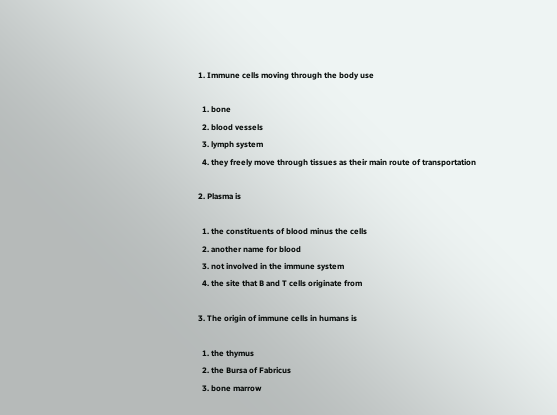1. Immune cells moving through the body use

  1. bone
  2. blood vessels
  3. lymph system
  4. they freely move through tissues as their main route of transportation

2. Plasma is

  1. the constituents of blood minus the cells
  2. another name for blood
  3. not involved in the immune system
  4. the site that B and T cells originate from

3. The origin of immune cells in humans is

  1. the thymus
  2. the Bursa of Fabricus
  3. bone marrow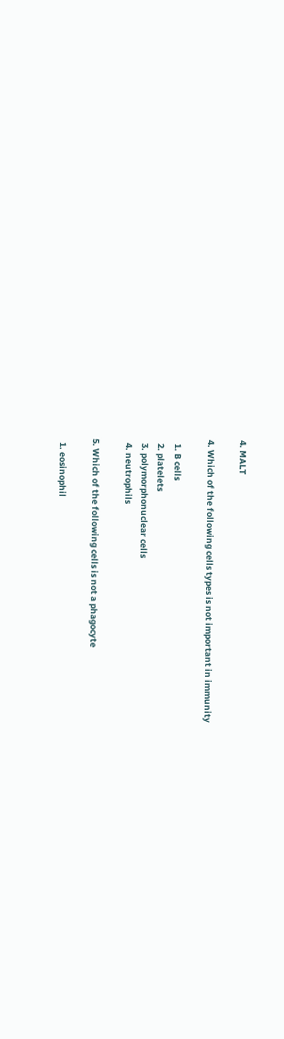4. MALT

4. Which of the following cells types is not important in immunity

  1. B cells
  2. platelets
  3. polymorphonuclear cells
  4. neutrophils

5. Which of the following cells is not a phagocyte

  1. eosinophil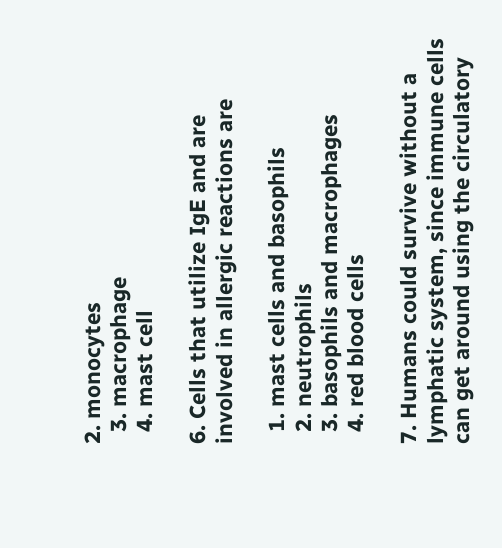2. monocytes
  3. macrophage
  4. mast cell

6. Cells that utilize IgE and are involved in allergic reactions are

  1. mast cells and basophils
  2. neutrophils
  3. basophils and macrophages
  4. red blood cells

7. Humans could survive without a lymphatic system, since immune cells can get around using the circulatory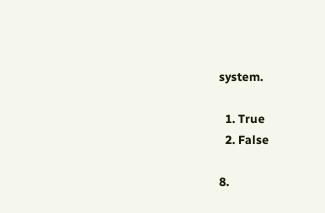system.

  1. True
  2. False

8.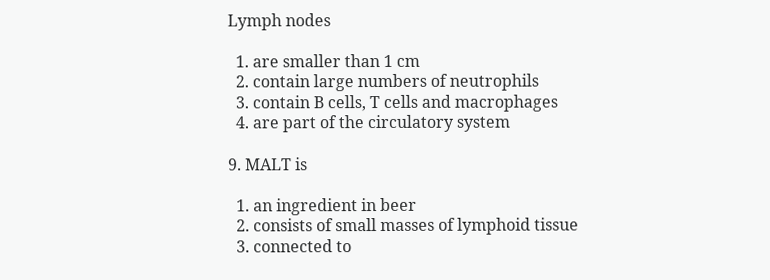Lymph nodes

  1. are smaller than 1 cm
  2. contain large numbers of neutrophils
  3. contain B cells, T cells and macrophages
  4. are part of the circulatory system

9. MALT is

  1. an ingredient in beer
  2. consists of small masses of lymphoid tissue
  3. connected to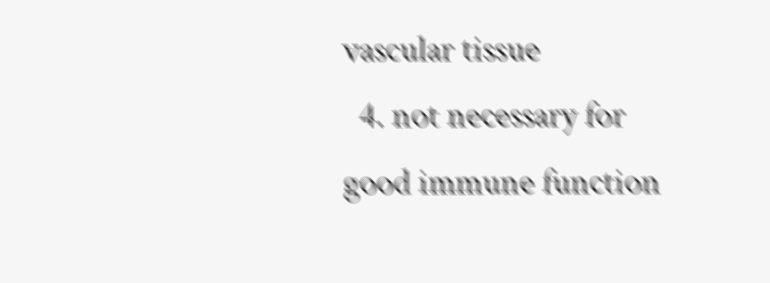vascular tissue
  4. not necessary for good immune function